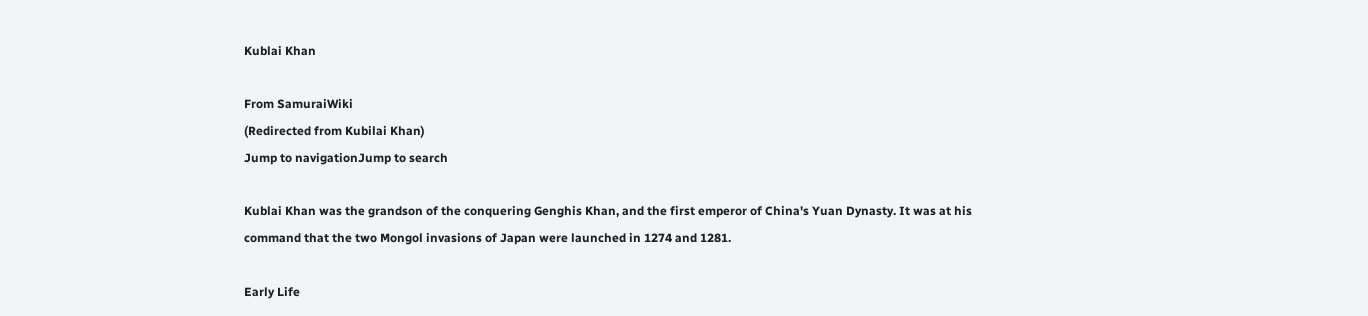Kublai Khan

From SamuraiWiki
(Redirected from Kubilai Khan)
Jump to navigationJump to search

Kublai Khan was the grandson of the conquering Genghis Khan, and the first emperor of China's Yuan Dynasty. It was at his command that the two Mongol invasions of Japan were launched in 1274 and 1281.

Early Life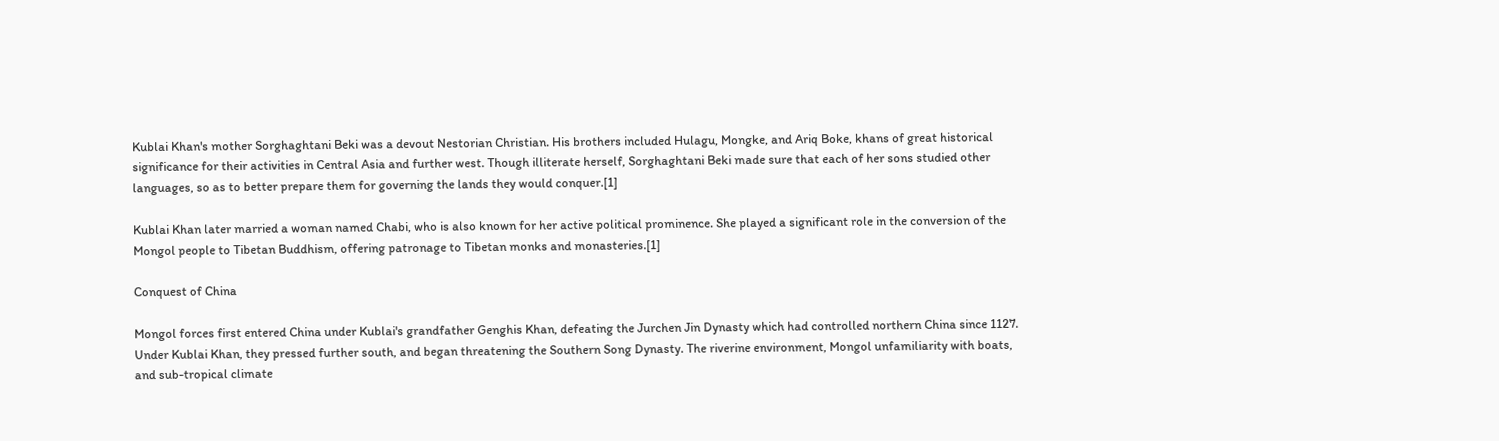Kublai Khan's mother Sorghaghtani Beki was a devout Nestorian Christian. His brothers included Hulagu, Mongke, and Ariq Boke, khans of great historical significance for their activities in Central Asia and further west. Though illiterate herself, Sorghaghtani Beki made sure that each of her sons studied other languages, so as to better prepare them for governing the lands they would conquer.[1]

Kublai Khan later married a woman named Chabi, who is also known for her active political prominence. She played a significant role in the conversion of the Mongol people to Tibetan Buddhism, offering patronage to Tibetan monks and monasteries.[1]

Conquest of China

Mongol forces first entered China under Kublai's grandfather Genghis Khan, defeating the Jurchen Jin Dynasty which had controlled northern China since 1127. Under Kublai Khan, they pressed further south, and began threatening the Southern Song Dynasty. The riverine environment, Mongol unfamiliarity with boats, and sub-tropical climate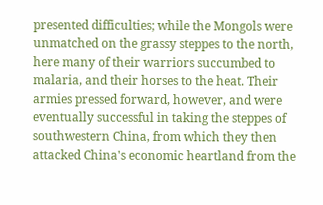presented difficulties; while the Mongols were unmatched on the grassy steppes to the north, here many of their warriors succumbed to malaria, and their horses to the heat. Their armies pressed forward, however, and were eventually successful in taking the steppes of southwestern China, from which they then attacked China's economic heartland from the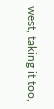west, taking it too,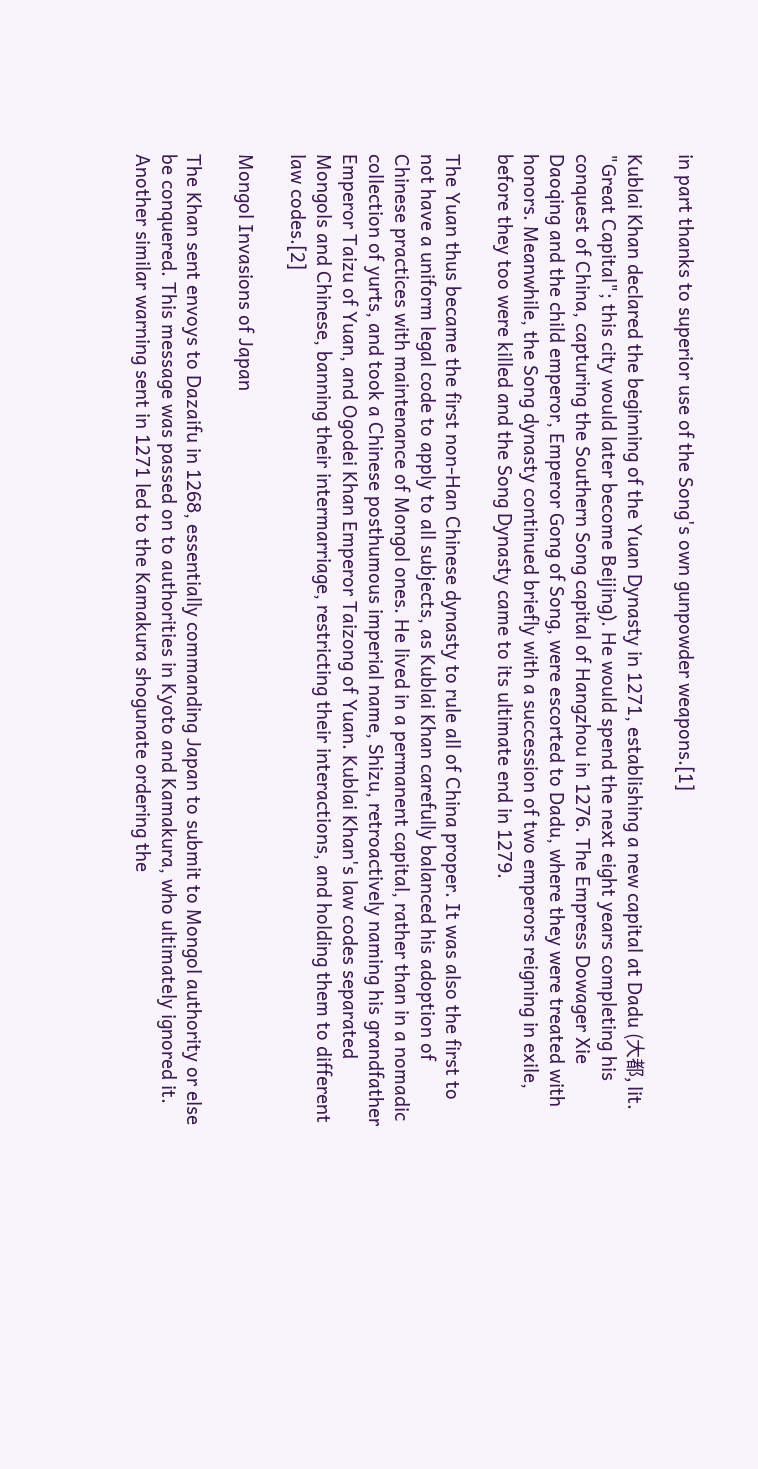in part thanks to superior use of the Song's own gunpowder weapons.[1]

Kublai Khan declared the beginning of the Yuan Dynasty in 1271, establishing a new capital at Dadu (大都, lit. "Great Capital"; this city would later become Beijing). He would spend the next eight years completing his conquest of China, capturing the Southern Song capital of Hangzhou in 1276. The Empress Dowager Xie Daoqing and the child emperor, Emperor Gong of Song, were escorted to Dadu, where they were treated with honors. Meanwhile, the Song dynasty continued briefly with a succession of two emperors reigning in exile, before they too were killed and the Song Dynasty came to its ultimate end in 1279.

The Yuan thus became the first non-Han Chinese dynasty to rule all of China proper. It was also the first to not have a uniform legal code to apply to all subjects, as Kublai Khan carefully balanced his adoption of Chinese practices with maintenance of Mongol ones. He lived in a permanent capital, rather than in a nomadic collection of yurts, and took a Chinese posthumous imperial name, Shizu, retroactively naming his grandfather Emperor Taizu of Yuan, and Ogodei Khan Emperor Taizong of Yuan. Kublai Khan's law codes separated Mongols and Chinese, banning their intermarriage, restricting their interactions, and holding them to different law codes.[2]

Mongol Invasions of Japan

The Khan sent envoys to Dazaifu in 1268, essentially commanding Japan to submit to Mongol authority or else be conquered. This message was passed on to authorities in Kyoto and Kamakura, who ultimately ignored it. Another similar warning sent in 1271 led to the Kamakura shogunate ordering the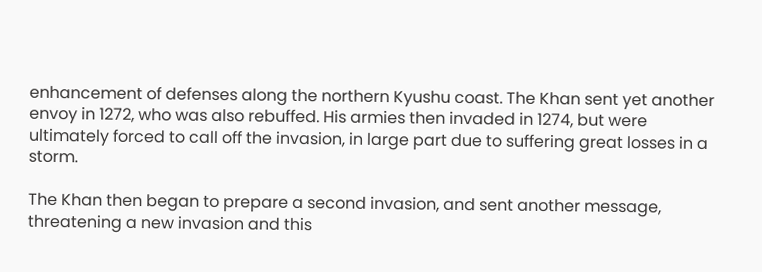enhancement of defenses along the northern Kyushu coast. The Khan sent yet another envoy in 1272, who was also rebuffed. His armies then invaded in 1274, but were ultimately forced to call off the invasion, in large part due to suffering great losses in a storm.

The Khan then began to prepare a second invasion, and sent another message, threatening a new invasion and this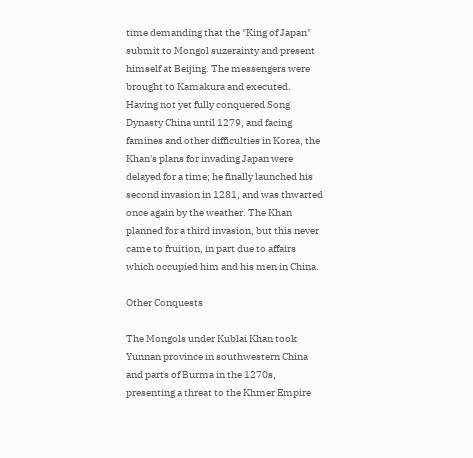time demanding that the "King of Japan" submit to Mongol suzerainty and present himself at Beijing. The messengers were brought to Kamakura and executed. Having not yet fully conquered Song Dynasty China until 1279, and facing famines and other difficulties in Korea, the Khan's plans for invading Japan were delayed for a time; he finally launched his second invasion in 1281, and was thwarted once again by the weather. The Khan planned for a third invasion, but this never came to fruition, in part due to affairs which occupied him and his men in China.

Other Conquests

The Mongols under Kublai Khan took Yunnan province in southwestern China and parts of Burma in the 1270s, presenting a threat to the Khmer Empire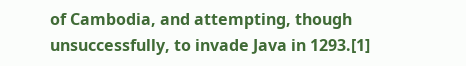of Cambodia, and attempting, though unsuccessfully, to invade Java in 1293.[1]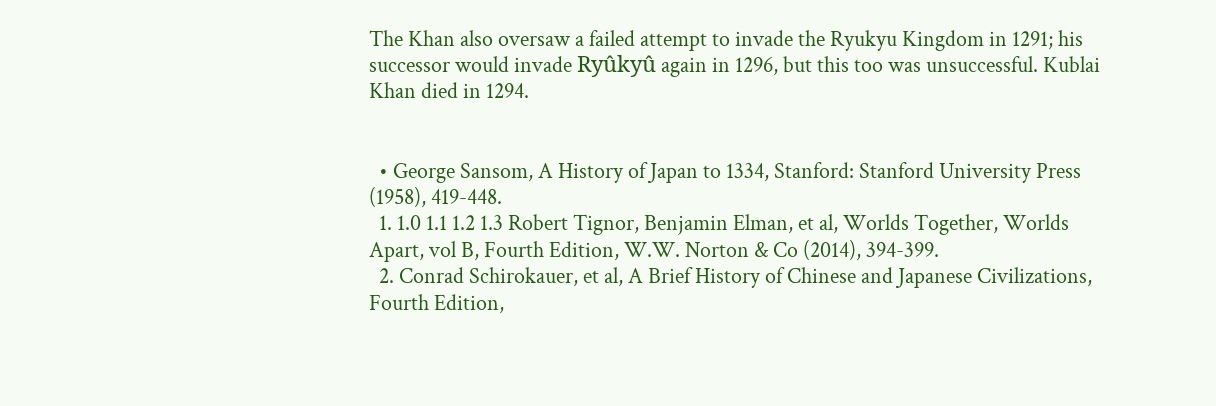The Khan also oversaw a failed attempt to invade the Ryukyu Kingdom in 1291; his successor would invade Ryûkyû again in 1296, but this too was unsuccessful. Kublai Khan died in 1294.


  • George Sansom, A History of Japan to 1334, Stanford: Stanford University Press (1958), 419-448.
  1. 1.0 1.1 1.2 1.3 Robert Tignor, Benjamin Elman, et al, Worlds Together, Worlds Apart, vol B, Fourth Edition, W.W. Norton & Co (2014), 394-399.
  2. Conrad Schirokauer, et al, A Brief History of Chinese and Japanese Civilizations, Fourth Edition,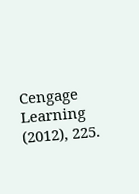Cengage Learning (2012), 225.